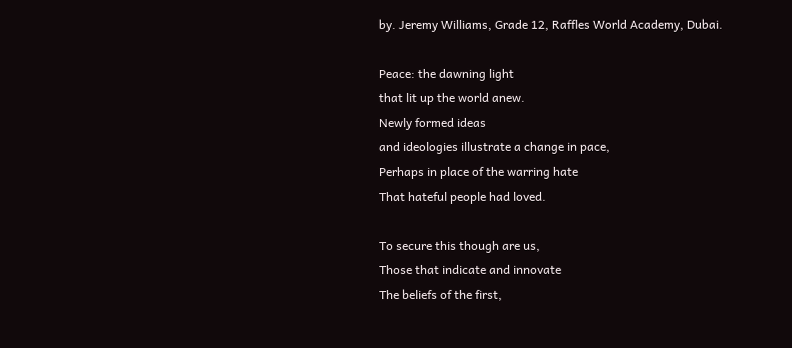by. Jeremy Williams, Grade 12, Raffles World Academy, Dubai.

Peace: the dawning light
that lit up the world anew.
Newly formed ideas
and ideologies illustrate a change in pace,
Perhaps in place of the warring hate
That hateful people had loved.

To secure this though are us,
Those that indicate and innovate
The beliefs of the first,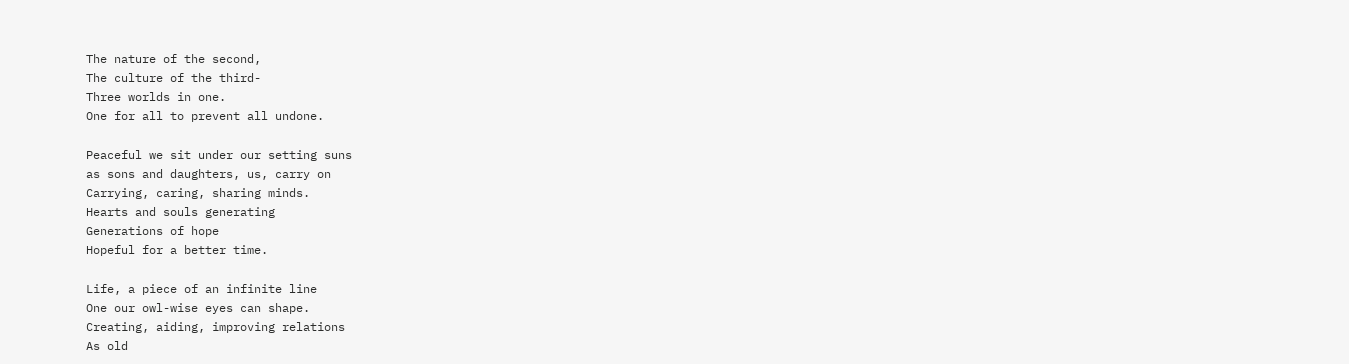The nature of the second,
The culture of the third-
Three worlds in one.
One for all to prevent all undone.

Peaceful we sit under our setting suns
as sons and daughters, us, carry on
Carrying, caring, sharing minds.
Hearts and souls generating
Generations of hope
Hopeful for a better time.

Life, a piece of an infinite line
One our owl-wise eyes can shape.
Creating, aiding, improving relations
As old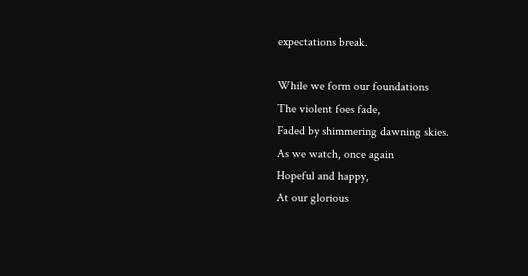expectations break.

While we form our foundations
The violent foes fade,
Faded by shimmering dawning skies.
As we watch, once again
Hopeful and happy,
At our glorious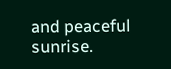and peaceful sunrise.